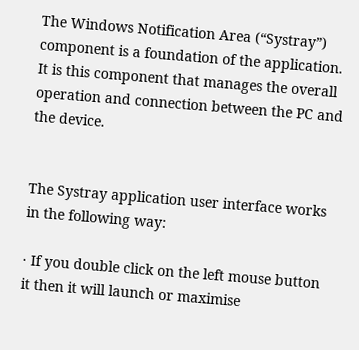The Windows Notification Area (“Systray”) component is a foundation of the application.  It is this component that manages the overall operation and connection between the PC and the device.


The Systray application user interface works in the following way:

· If you double click on the left mouse button it then it will launch or maximise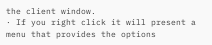the client window.
· If you right click it will present a menu that provides the options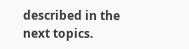described in the next topics.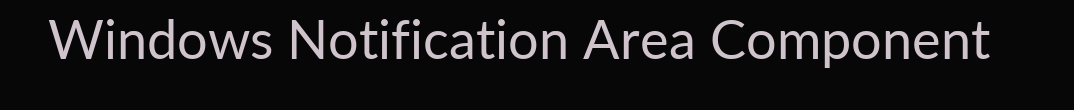Windows Notification Area Component